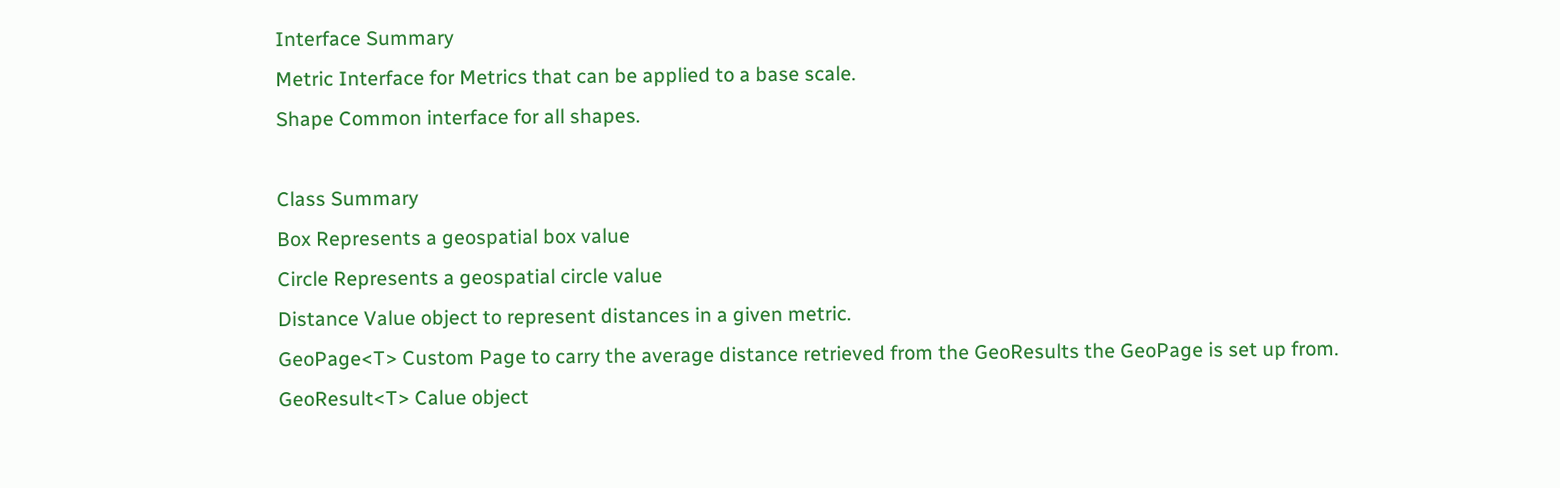Interface Summary
Metric Interface for Metrics that can be applied to a base scale.
Shape Common interface for all shapes.

Class Summary
Box Represents a geospatial box value
Circle Represents a geospatial circle value
Distance Value object to represent distances in a given metric.
GeoPage<T> Custom Page to carry the average distance retrieved from the GeoResults the GeoPage is set up from.
GeoResult<T> Calue object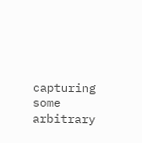capturing some arbitrary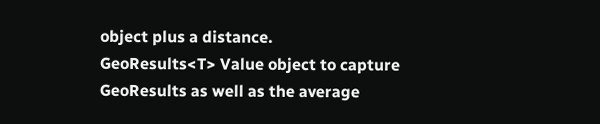object plus a distance.
GeoResults<T> Value object to capture GeoResults as well as the average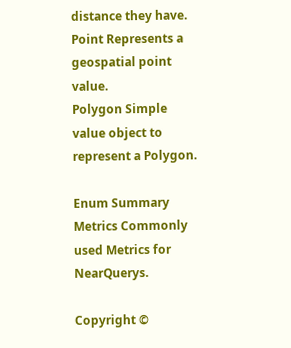distance they have.
Point Represents a geospatial point value.
Polygon Simple value object to represent a Polygon.

Enum Summary
Metrics Commonly used Metrics for NearQuerys.

Copyright ©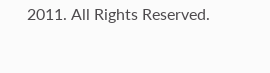2011. All Rights Reserved.